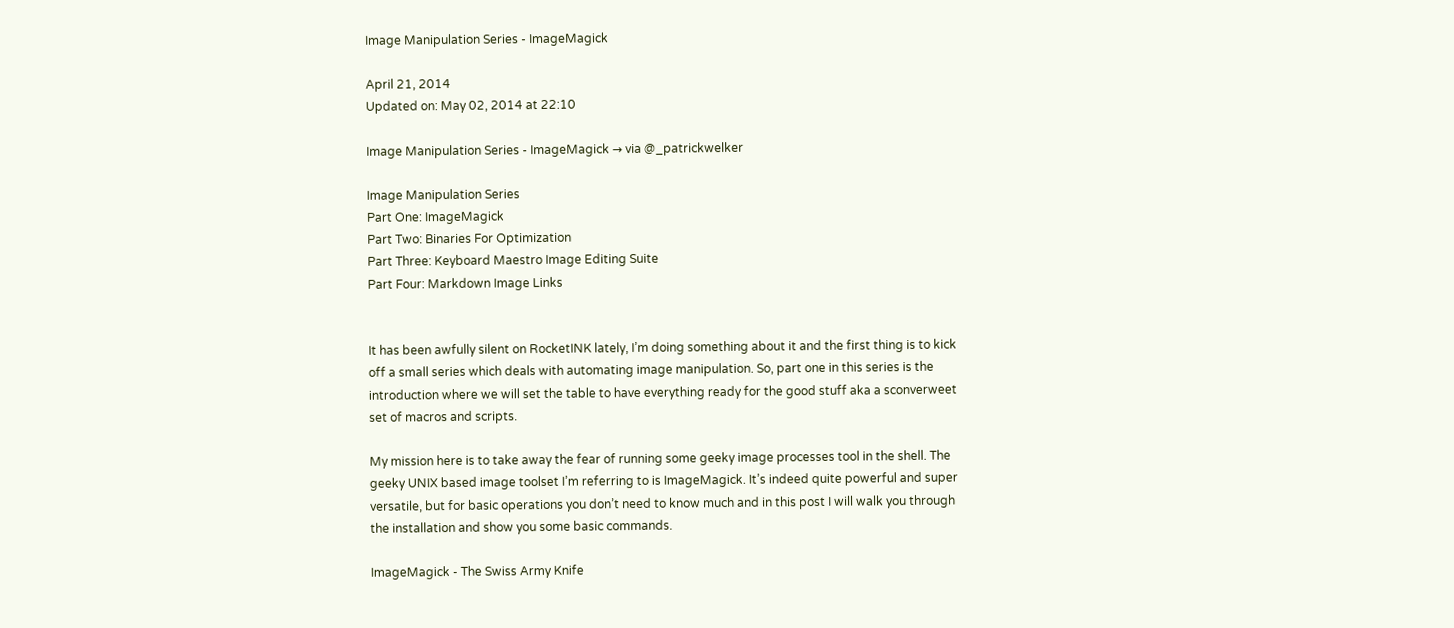Image Manipulation Series - ImageMagick

April 21, 2014
Updated on: May 02, 2014 at 22:10

Image Manipulation Series - ImageMagick → via @_patrickwelker

Image Manipulation Series
Part One: ImageMagick
Part Two: Binaries For Optimization
Part Three: Keyboard Maestro Image Editing Suite
Part Four: Markdown Image Links


It has been awfully silent on RocketINK lately, I’m doing something about it and the first thing is to kick off a small series which deals with automating image manipulation. So, part one in this series is the introduction where we will set the table to have everything ready for the good stuff aka a sconverweet set of macros and scripts.

My mission here is to take away the fear of running some geeky image processes tool in the shell. The geeky UNIX based image toolset I’m referring to is ImageMagick. It’s indeed quite powerful and super versatile, but for basic operations you don’t need to know much and in this post I will walk you through the installation and show you some basic commands.

ImageMagick - The Swiss Army Knife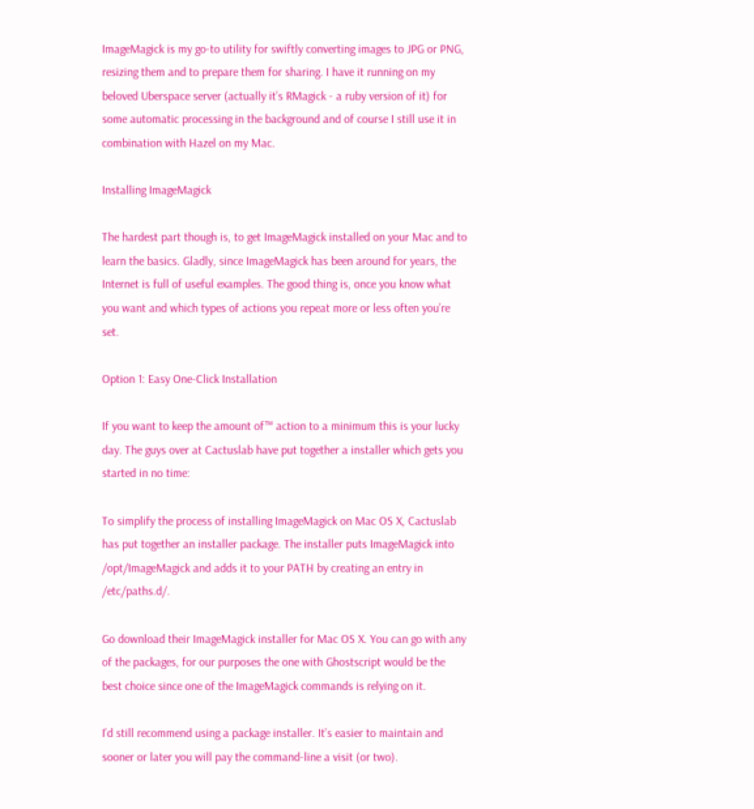ImageMagick is my go-to utility for swiftly converting images to JPG or PNG, resizing them and to prepare them for sharing. I have it running on my beloved Uberspace server (actually it’s RMagick - a ruby version of it) for some automatic processing in the background and of course I still use it in combination with Hazel on my Mac.

Installing ImageMagick

The hardest part though is, to get ImageMagick installed on your Mac and to learn the basics. Gladly, since ImageMagick has been around for years, the Internet is full of useful examples. The good thing is, once you know what you want and which types of actions you repeat more or less often you’re set.

Option 1: Easy One-Click Installation

If you want to keep the amount of™ action to a minimum this is your lucky day. The guys over at Cactuslab have put together a installer which gets you started in no time:

To simplify the process of installing ImageMagick on Mac OS X, Cactuslab has put together an installer package. The installer puts ImageMagick into /opt/ImageMagick and adds it to your PATH by creating an entry in /etc/paths.d/.

Go download their ImageMagick installer for Mac OS X. You can go with any of the packages, for our purposes the one with Ghostscript would be the best choice since one of the ImageMagick commands is relying on it.

I’d still recommend using a package installer. It’s easier to maintain and sooner or later you will pay the command-line a visit (or two).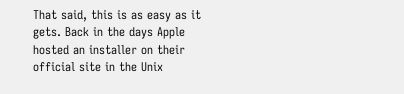That said, this is as easy as it gets. Back in the days Apple hosted an installer on their official site in the Unix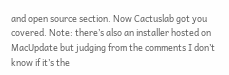and open source section. Now Cactuslab got you covered. Note: there’s also an installer hosted on MacUpdate but judging from the comments I don’t know if it’s the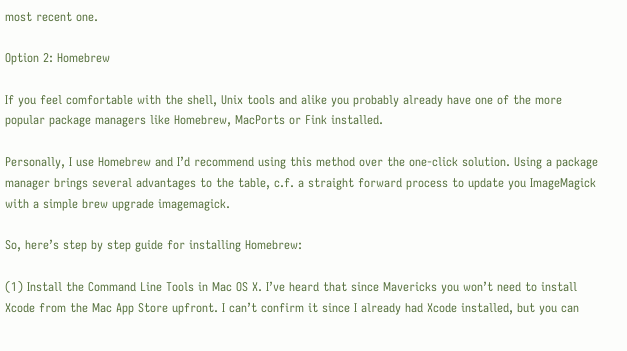most recent one.

Option 2: Homebrew

If you feel comfortable with the shell, Unix tools and alike you probably already have one of the more popular package managers like Homebrew, MacPorts or Fink installed.

Personally, I use Homebrew and I’d recommend using this method over the one-click solution. Using a package manager brings several advantages to the table, c.f. a straight forward process to update you ImageMagick with a simple brew upgrade imagemagick.

So, here’s step by step guide for installing Homebrew:

(1) Install the Command Line Tools in Mac OS X. I’ve heard that since Mavericks you won’t need to install Xcode from the Mac App Store upfront. I can’t confirm it since I already had Xcode installed, but you can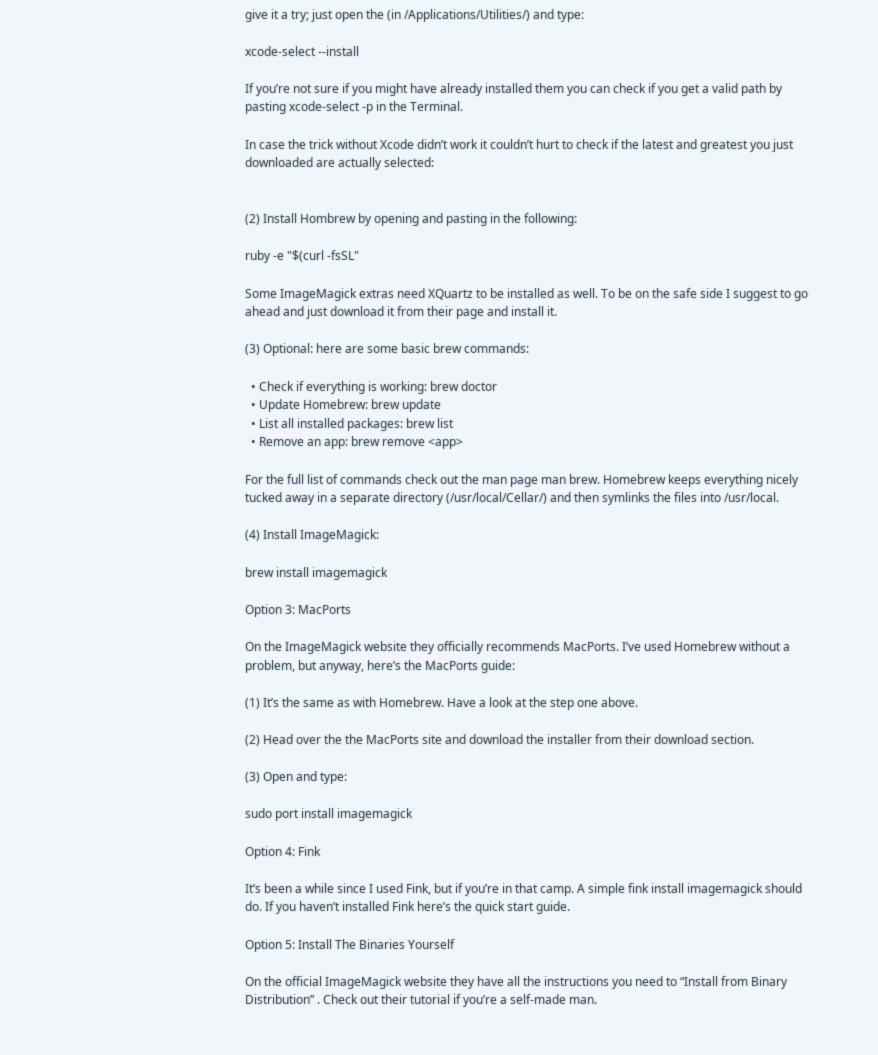give it a try; just open the (in /Applications/Utilities/) and type:

xcode-select --install

If you’re not sure if you might have already installed them you can check if you get a valid path by pasting xcode-select -p in the Terminal.

In case the trick without Xcode didn’t work it couldn’t hurt to check if the latest and greatest you just downloaded are actually selected:


(2) Install Hombrew by opening and pasting in the following:

ruby -e "$(curl -fsSL"

Some ImageMagick extras need XQuartz to be installed as well. To be on the safe side I suggest to go ahead and just download it from their page and install it.

(3) Optional: here are some basic brew commands:

  • Check if everything is working: brew doctor
  • Update Homebrew: brew update
  • List all installed packages: brew list
  • Remove an app: brew remove <app>

For the full list of commands check out the man page man brew. Homebrew keeps everything nicely tucked away in a separate directory (/usr/local/Cellar/) and then symlinks the files into /usr/local.

(4) Install ImageMagick:

brew install imagemagick

Option 3: MacPorts

On the ImageMagick website they officially recommends MacPorts. I’ve used Homebrew without a problem, but anyway, here’s the MacPorts guide:

(1) It’s the same as with Homebrew. Have a look at the step one above.

(2) Head over the the MacPorts site and download the installer from their download section.

(3) Open and type:

sudo port install imagemagick

Option 4: Fink

It’s been a while since I used Fink, but if you’re in that camp. A simple fink install imagemagick should do. If you haven’t installed Fink here’s the quick start guide.

Option 5: Install The Binaries Yourself

On the official ImageMagick website they have all the instructions you need to “Install from Binary Distribution” . Check out their tutorial if you’re a self-made man.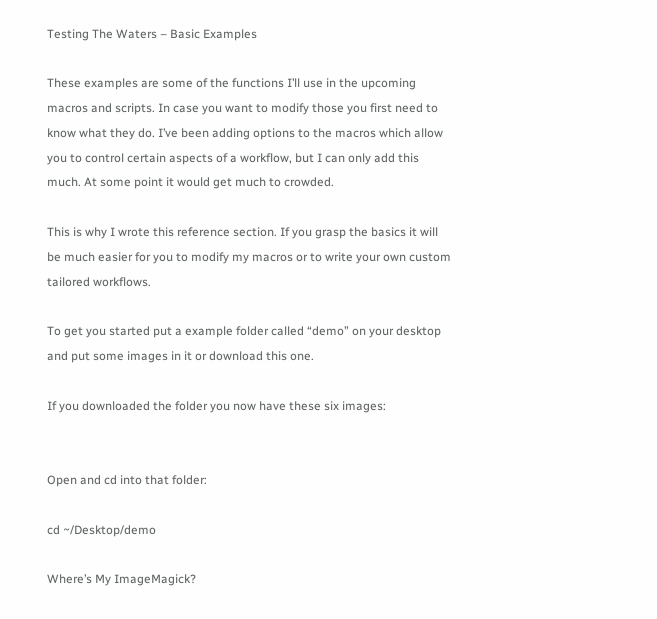Testing The Waters – Basic Examples

These examples are some of the functions I’ll use in the upcoming macros and scripts. In case you want to modify those you first need to know what they do. I’ve been adding options to the macros which allow you to control certain aspects of a workflow, but I can only add this much. At some point it would get much to crowded.

This is why I wrote this reference section. If you grasp the basics it will be much easier for you to modify my macros or to write your own custom tailored workflows.

To get you started put a example folder called “demo” on your desktop and put some images in it or download this one.

If you downloaded the folder you now have these six images:


Open and cd into that folder:

cd ~/Desktop/demo

Where’s My ImageMagick?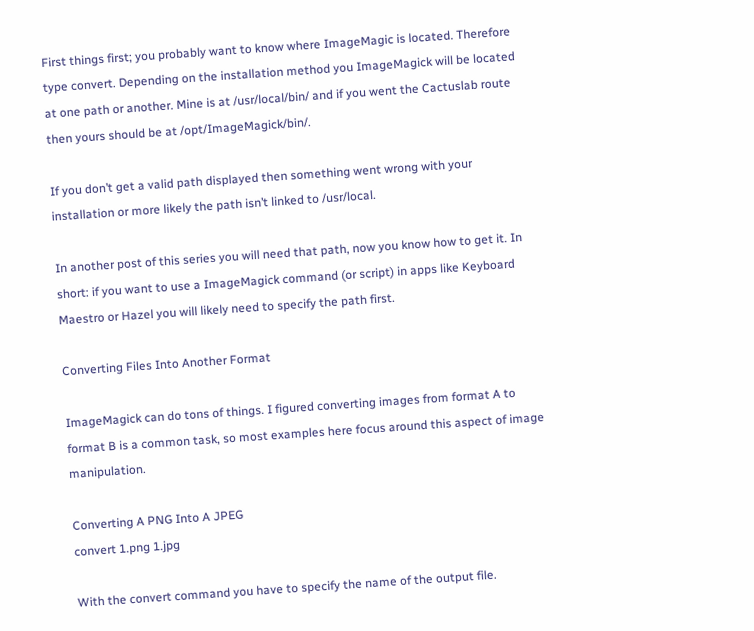First things first; you probably want to know where ImageMagic is located. Therefore type convert. Depending on the installation method you ImageMagick will be located at one path or another. Mine is at /usr/local/bin/ and if you went the Cactuslab route then yours should be at /opt/ImageMagick/bin/.

If you don’t get a valid path displayed then something went wrong with your installation or more likely the path isn’t linked to /usr/local.

In another post of this series you will need that path, now you know how to get it. In short: if you want to use a ImageMagick command (or script) in apps like Keyboard Maestro or Hazel you will likely need to specify the path first.

Converting Files Into Another Format

ImageMagick can do tons of things. I figured converting images from format A to format B is a common task, so most examples here focus around this aspect of image manipulation.

Converting A PNG Into A JPEG
convert 1.png 1.jpg

With the convert command you have to specify the name of the output file.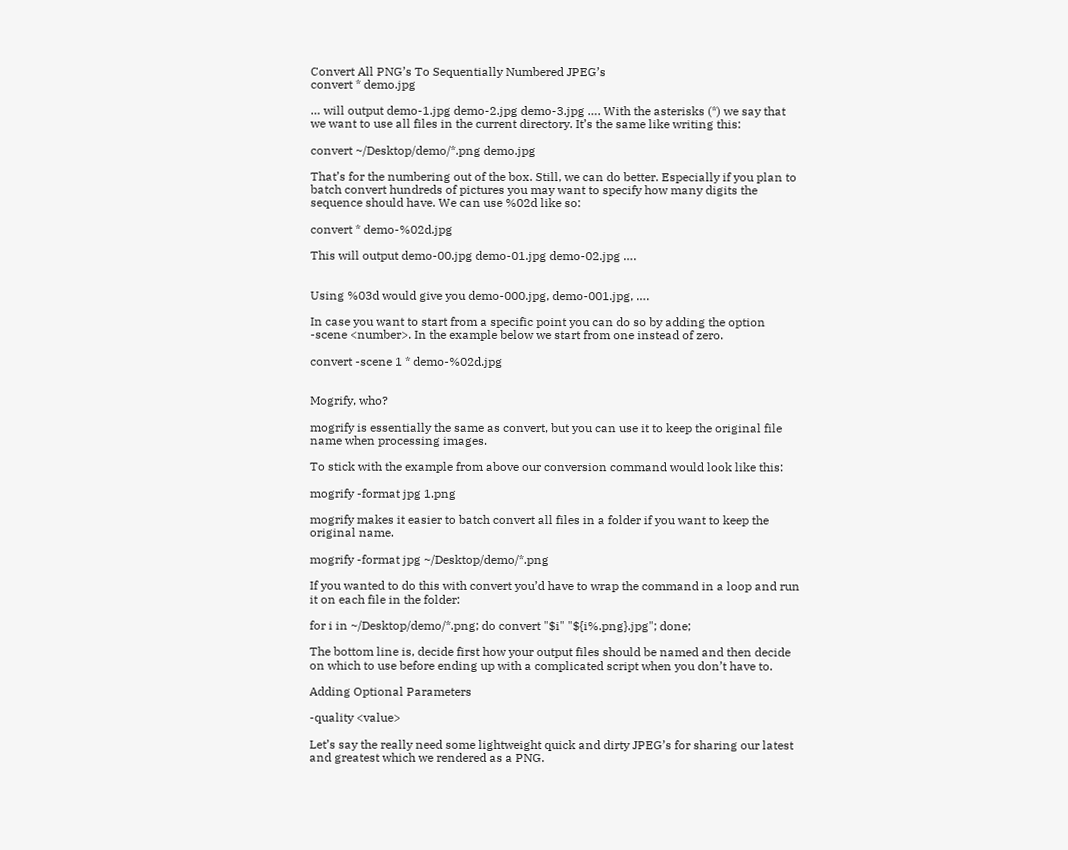Convert All PNG’s To Sequentially Numbered JPEG’s
convert * demo.jpg

… will output demo-1.jpg demo-2.jpg demo-3.jpg …. With the asterisks (*) we say that we want to use all files in the current directory. It’s the same like writing this:

convert ~/Desktop/demo/*.png demo.jpg

That’s for the numbering out of the box. Still, we can do better. Especially if you plan to batch convert hundreds of pictures you may want to specify how many digits the sequence should have. We can use %02d like so:

convert * demo-%02d.jpg

This will output demo-00.jpg demo-01.jpg demo-02.jpg ….


Using %03d would give you demo-000.jpg, demo-001.jpg, ….

In case you want to start from a specific point you can do so by adding the option -scene <number>. In the example below we start from one instead of zero.

convert -scene 1 * demo-%02d.jpg


Mogrify, who?

mogrify is essentially the same as convert, but you can use it to keep the original file name when processing images.

To stick with the example from above our conversion command would look like this:

mogrify -format jpg 1.png

mogrify makes it easier to batch convert all files in a folder if you want to keep the original name.

mogrify -format jpg ~/Desktop/demo/*.png

If you wanted to do this with convert you’d have to wrap the command in a loop and run it on each file in the folder:

for i in ~/Desktop/demo/*.png; do convert "$i" "${i%.png}.jpg"; done;

The bottom line is, decide first how your output files should be named and then decide on which to use before ending up with a complicated script when you don’t have to.

Adding Optional Parameters

-quality <value>

Let’s say the really need some lightweight quick and dirty JPEG’s for sharing our latest and greatest which we rendered as a PNG.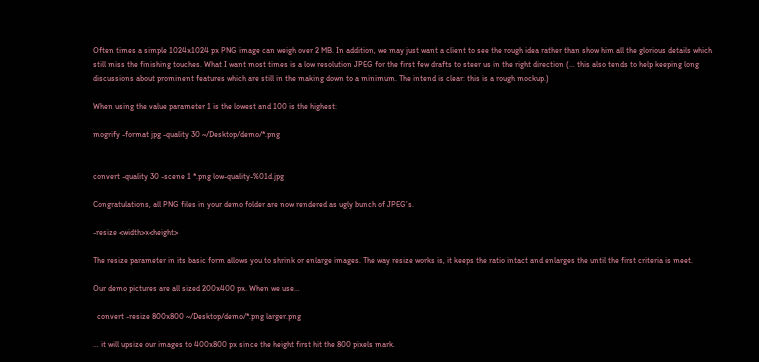Often times a simple 1024x1024 px PNG image can weigh over 2 MB. In addition, we may just want a client to see the rough idea rather than show him all the glorious details which still miss the finishing touches. What I want most times is a low resolution JPEG for the first few drafts to steer us in the right direction (… this also tends to help keeping long discussions about prominent features which are still in the making down to a minimum. The intend is clear: this is a rough mockup.)

When using the value parameter 1 is the lowest and 100 is the highest:

mogrify -format jpg -quality 30 ~/Desktop/demo/*.png


convert -quality 30 -scene 1 *.png low-quality-%01d.jpg

Congratulations, all PNG files in your demo folder are now rendered as ugly bunch of JPEG’s.

-resize <width>x<height>

The resize parameter in its basic form allows you to shrink or enlarge images. The way resize works is, it keeps the ratio intact and enlarges the until the first criteria is meet.

Our demo pictures are all sized 200x400 px. When we use…

  convert -resize 800x800 ~/Desktop/demo/*.png larger.png

… it will upsize our images to 400x800 px since the height first hit the 800 pixels mark.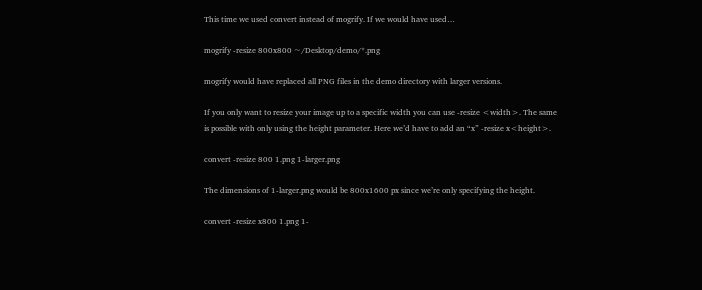This time we used convert instead of mogrify. If we would have used…

mogrify -resize 800x800 ~/Desktop/demo/*.png

mogrify would have replaced all PNG files in the demo directory with larger versions.

If you only want to resize your image up to a specific width you can use -resize <width>. The same is possible with only using the height parameter. Here we’d have to add an “x” -resize x<height>.

convert -resize 800 1.png 1-larger.png

The dimensions of 1-larger.png would be 800x1600 px since we’re only specifying the height.

convert -resize x800 1.png 1-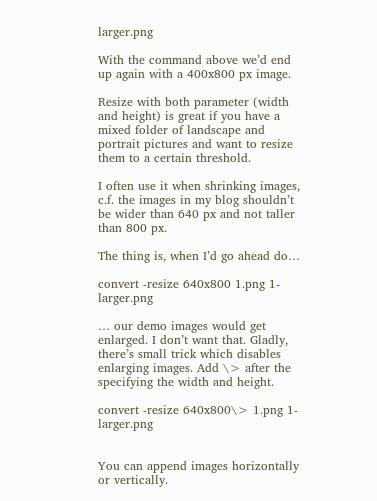larger.png

With the command above we’d end up again with a 400x800 px image.

Resize with both parameter (width and height) is great if you have a mixed folder of landscape and portrait pictures and want to resize them to a certain threshold.

I often use it when shrinking images, c.f. the images in my blog shouldn’t be wider than 640 px and not taller than 800 px.

The thing is, when I’d go ahead do…

convert -resize 640x800 1.png 1-larger.png

… our demo images would get enlarged. I don’t want that. Gladly, there’s small trick which disables enlarging images. Add \> after the specifying the width and height.

convert -resize 640x800\> 1.png 1-larger.png


You can append images horizontally or vertically.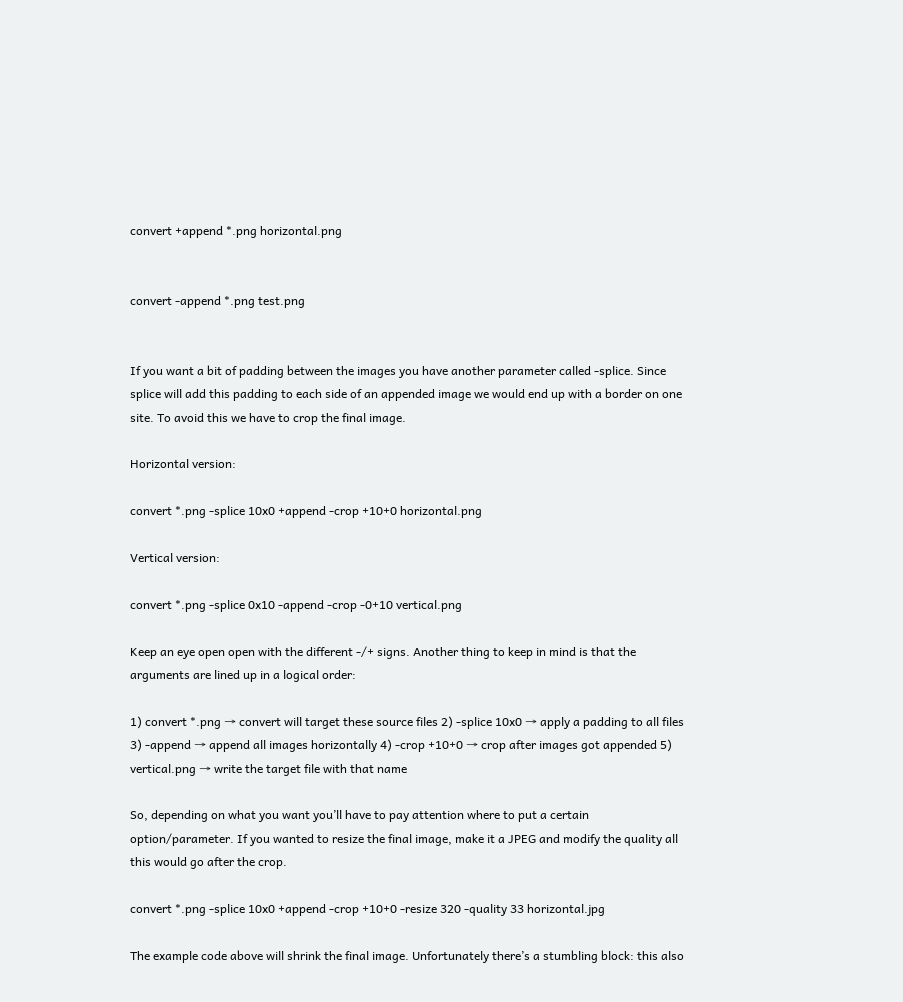convert +append *.png horizontal.png


convert -append *.png test.png


If you want a bit of padding between the images you have another parameter called -splice. Since splice will add this padding to each side of an appended image we would end up with a border on one site. To avoid this we have to crop the final image.

Horizontal version:

convert *.png -splice 10x0 +append -crop +10+0 horizontal.png

Vertical version:

convert *.png -splice 0x10 -append -crop -0+10 vertical.png

Keep an eye open open with the different -/+ signs. Another thing to keep in mind is that the arguments are lined up in a logical order:

1) convert *.png → convert will target these source files 2) -splice 10x0 → apply a padding to all files 3) -append → append all images horizontally 4) -crop +10+0 → crop after images got appended 5) vertical.png → write the target file with that name

So, depending on what you want you’ll have to pay attention where to put a certain option/parameter. If you wanted to resize the final image, make it a JPEG and modify the quality all this would go after the crop.

convert *.png -splice 10x0 +append -crop +10+0 -resize 320 -quality 33 horizontal.jpg

The example code above will shrink the final image. Unfortunately there’s a stumbling block: this also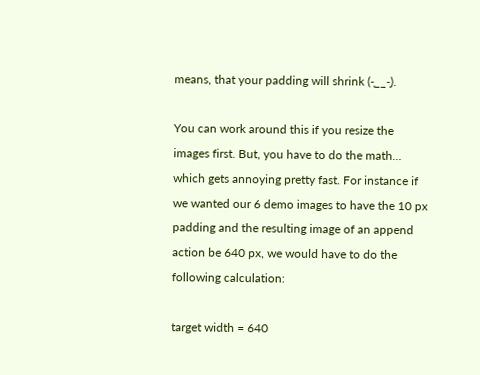means, that your padding will shrink (-̩__-̩).

You can work around this if you resize the images first. But, you have to do the math… which gets annoying pretty fast. For instance if we wanted our 6 demo images to have the 10 px padding and the resulting image of an append action be 640 px, we would have to do the following calculation:

target width = 640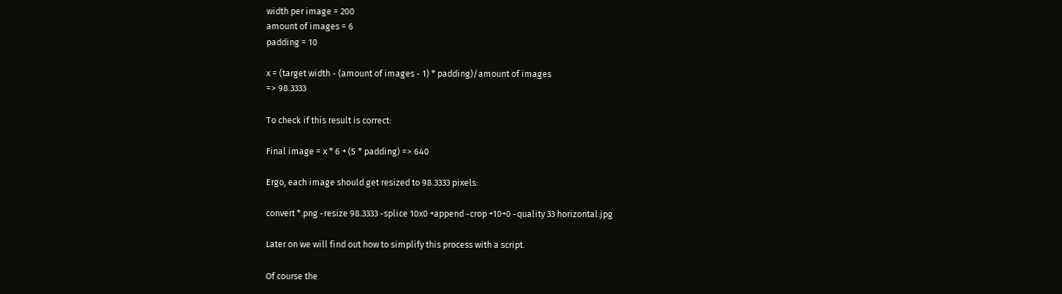width per image = 200
amount of images = 6
padding = 10

x = (target width - (amount of images - 1) * padding)/amount of images
=> 98.3333

To check if this result is correct:

Final image = x * 6 + (5 * padding) => 640

Ergo, each image should get resized to 98.3333 pixels:

convert *.png -resize 98.3333 -splice 10x0 +append -crop +10+0 -quality 33 horizontal.jpg

Later on we will find out how to simplify this process with a script.

Of course the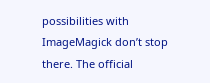possibilities with ImageMagick don’t stop there. The official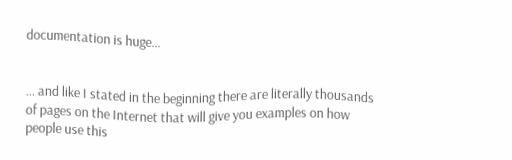documentation is huge…


… and like I stated in the beginning there are literally thousands of pages on the Internet that will give you examples on how people use this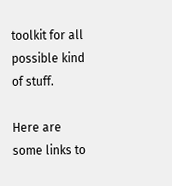toolkit for all possible kind of stuff.

Here are some links to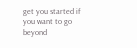get you started if you want to go beyond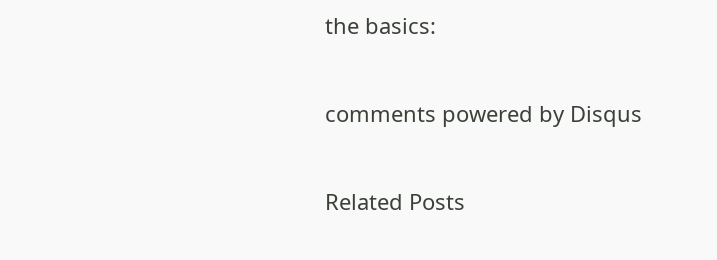the basics:

comments powered by Disqus

Related Posts